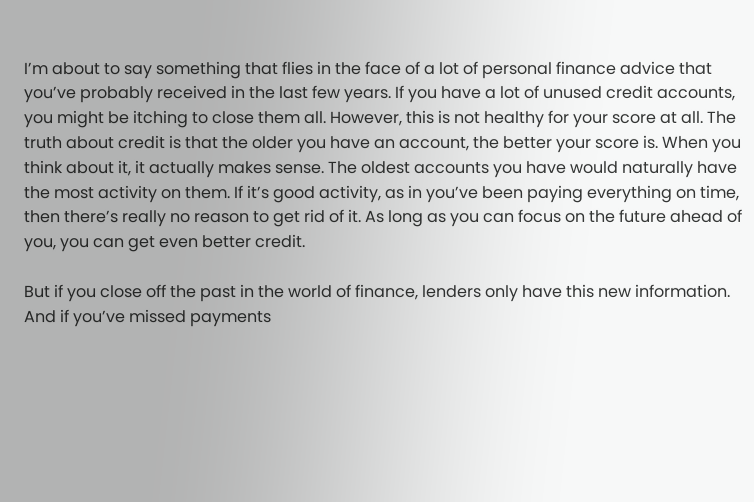I’m about to say something that flies in the face of a lot of personal finance advice that you’ve probably received in the last few years. If you have a lot of unused credit accounts, you might be itching to close them all. However, this is not healthy for your score at all. The truth about credit is that the older you have an account, the better your score is. When you think about it, it actually makes sense. The oldest accounts you have would naturally have the most activity on them. If it’s good activity, as in you’ve been paying everything on time, then there’s really no reason to get rid of it. As long as you can focus on the future ahead of you, you can get even better credit.

But if you close off the past in the world of finance, lenders only have this new information. And if you’ve missed payments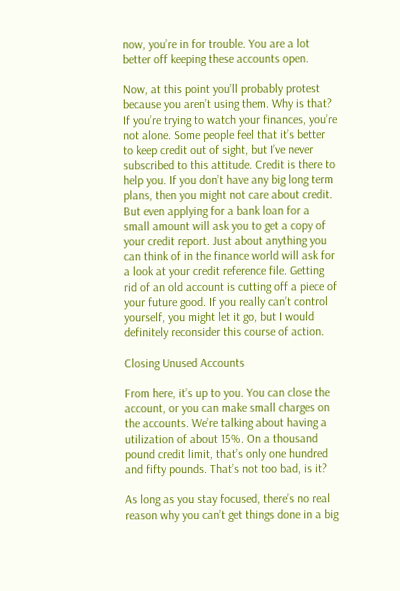now, you’re in for trouble. You are a lot better off keeping these accounts open.

Now, at this point you’ll probably protest because you aren’t using them. Why is that? If you’re trying to watch your finances, you’re not alone. Some people feel that it’s better to keep credit out of sight, but I’ve never subscribed to this attitude. Credit is there to help you. If you don’t have any big long term plans, then you might not care about credit. But even applying for a bank loan for a small amount will ask you to get a copy of your credit report. Just about anything you can think of in the finance world will ask for a look at your credit reference file. Getting rid of an old account is cutting off a piece of your future good. If you really can’t control yourself, you might let it go, but I would definitely reconsider this course of action.

Closing Unused Accounts

From here, it’s up to you. You can close the account, or you can make small charges on the accounts. We’re talking about having a utilization of about 15%. On a thousand pound credit limit, that’s only one hundred and fifty pounds. That’s not too bad, is it?

As long as you stay focused, there’s no real reason why you can’t get things done in a big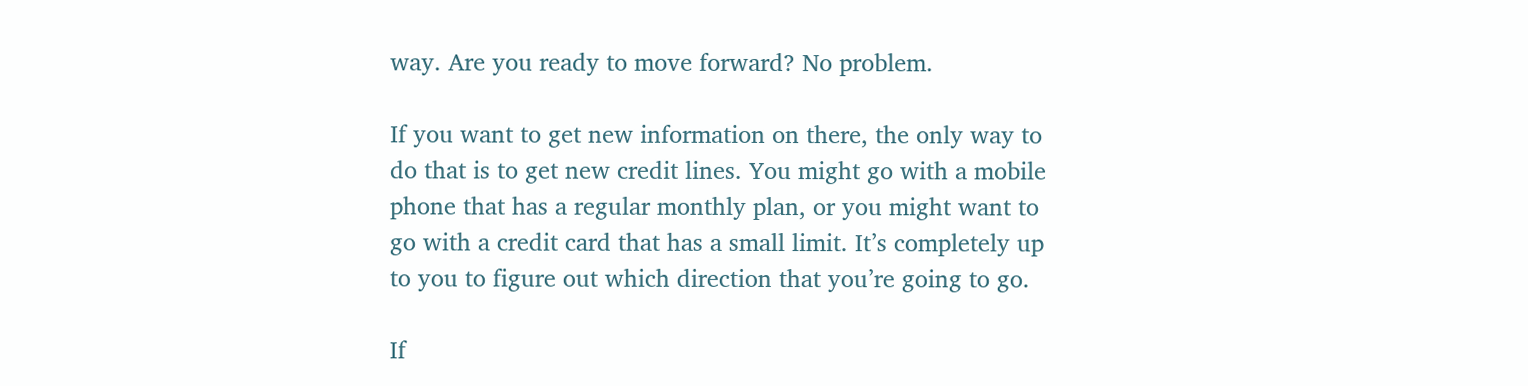way. Are you ready to move forward? No problem.

If you want to get new information on there, the only way to do that is to get new credit lines. You might go with a mobile phone that has a regular monthly plan, or you might want to go with a credit card that has a small limit. It’s completely up to you to figure out which direction that you’re going to go.

If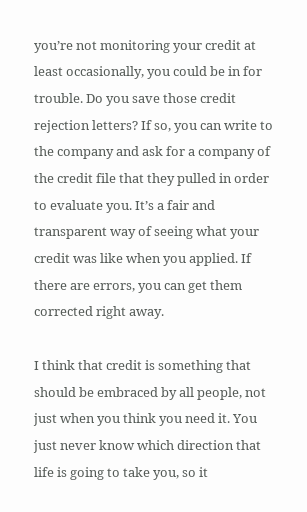you’re not monitoring your credit at least occasionally, you could be in for trouble. Do you save those credit rejection letters? If so, you can write to the company and ask for a company of the credit file that they pulled in order to evaluate you. It’s a fair and transparent way of seeing what your credit was like when you applied. If there are errors, you can get them corrected right away.

I think that credit is something that should be embraced by all people, not just when you think you need it. You just never know which direction that life is going to take you, so it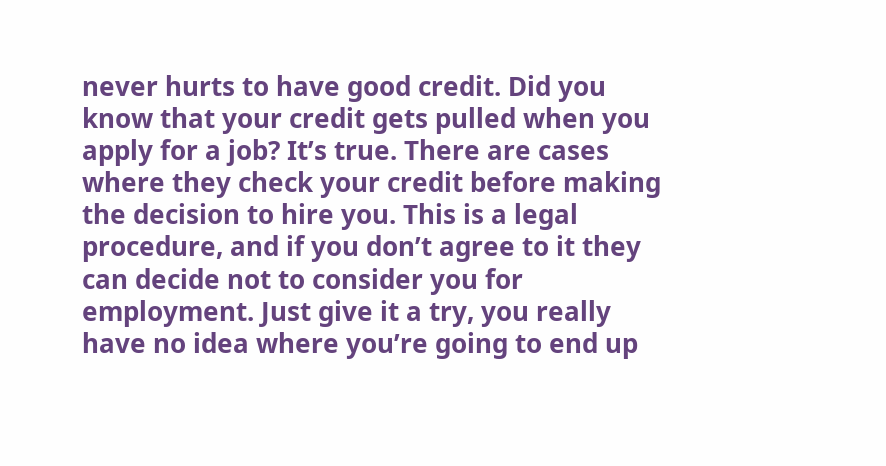never hurts to have good credit. Did you know that your credit gets pulled when you apply for a job? It’s true. There are cases where they check your credit before making the decision to hire you. This is a legal procedure, and if you don’t agree to it they can decide not to consider you for employment. Just give it a try, you really have no idea where you’re going to end up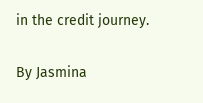in the credit journey.

By Jasmina